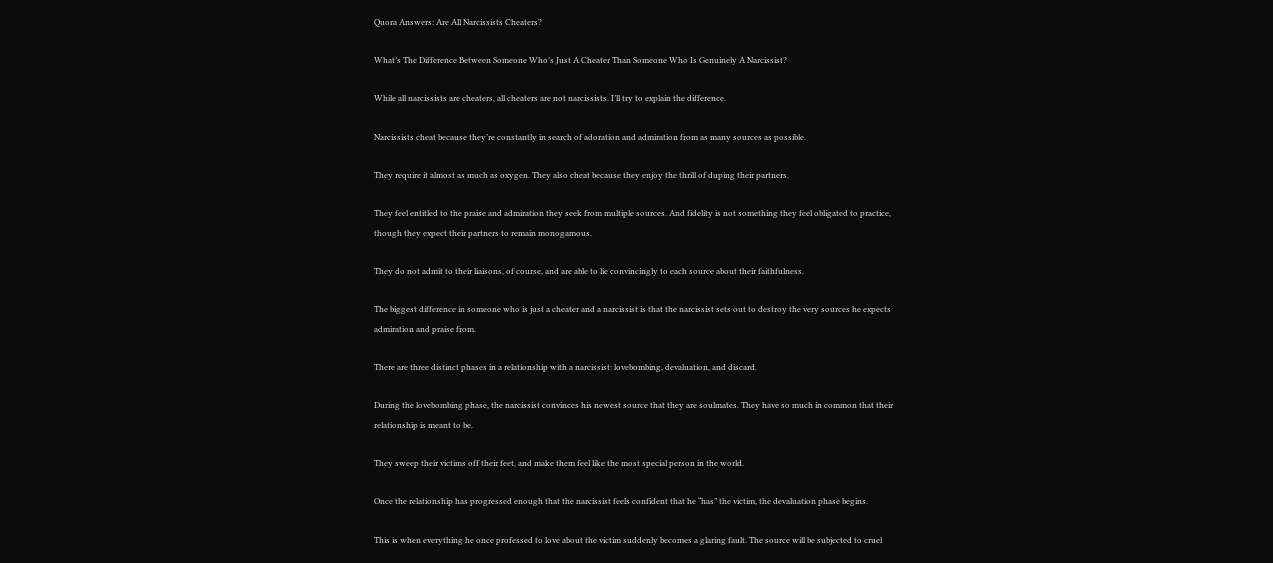Quora Answers: Are All Narcissists Cheaters?

What’s The Difference Between Someone Who’s Just A Cheater Than Someone Who Is Genuinely A Narcissist?

While all narcissists are cheaters, all cheaters are not narcissists. I’ll try to explain the difference.

Narcissists cheat because they’re constantly in search of adoration and admiration from as many sources as possible.

They require it almost as much as oxygen. They also cheat because they enjoy the thrill of duping their partners.

They feel entitled to the praise and admiration they seek from multiple sources. And fidelity is not something they feel obligated to practice, though they expect their partners to remain monogamous.

They do not admit to their liaisons, of course, and are able to lie convincingly to each source about their faithfulness.

The biggest difference in someone who is just a cheater and a narcissist is that the narcissist sets out to destroy the very sources he expects admiration and praise from.

There are three distinct phases in a relationship with a narcissist: lovebombing, devaluation, and discard.

During the lovebombing phase, the narcissist convinces his newest source that they are soulmates. They have so much in common that their relationship is meant to be.

They sweep their victims off their feet, and make them feel like the most special person in the world.

Once the relationship has progressed enough that the narcissist feels confident that he “has” the victim, the devaluation phase begins.

This is when everything he once professed to love about the victim suddenly becomes a glaring fault. The source will be subjected to cruel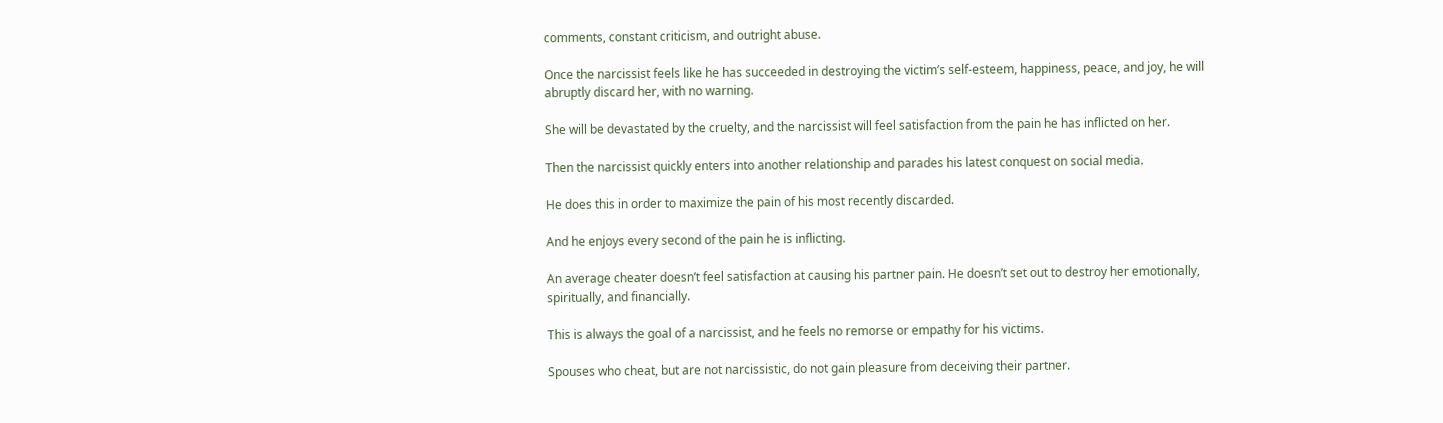comments, constant criticism, and outright abuse.

Once the narcissist feels like he has succeeded in destroying the victim’s self-esteem, happiness, peace, and joy, he will abruptly discard her, with no warning.

She will be devastated by the cruelty, and the narcissist will feel satisfaction from the pain he has inflicted on her.

Then the narcissist quickly enters into another relationship and parades his latest conquest on social media.

He does this in order to maximize the pain of his most recently discarded.

And he enjoys every second of the pain he is inflicting.

An average cheater doesn’t feel satisfaction at causing his partner pain. He doesn’t set out to destroy her emotionally, spiritually, and financially.

This is always the goal of a narcissist, and he feels no remorse or empathy for his victims.

Spouses who cheat, but are not narcissistic, do not gain pleasure from deceiving their partner.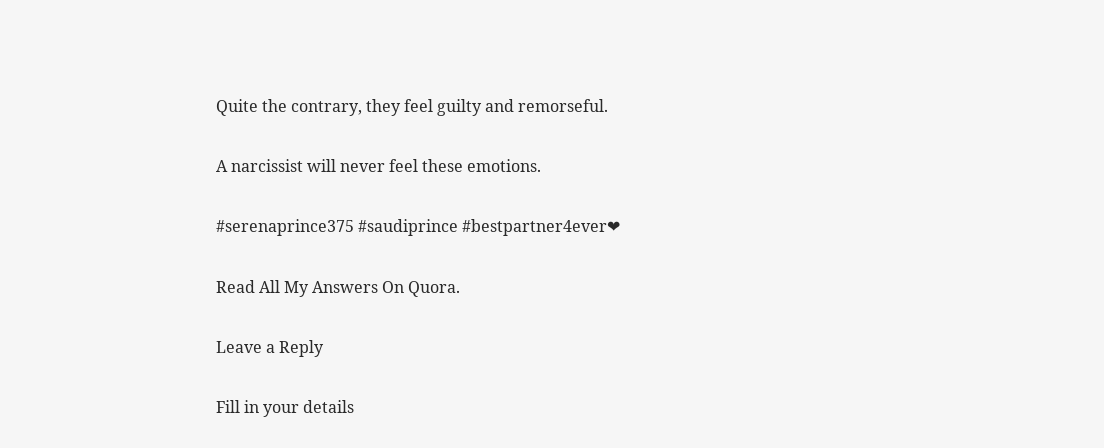Quite the contrary, they feel guilty and remorseful.

A narcissist will never feel these emotions.

#serenaprince375 #saudiprince #bestpartner4ever❤

Read All My Answers On Quora.

Leave a Reply

Fill in your details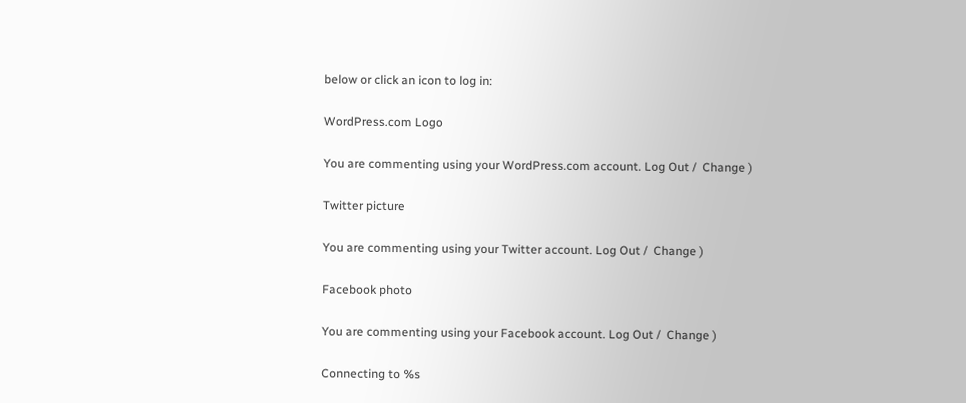below or click an icon to log in:

WordPress.com Logo

You are commenting using your WordPress.com account. Log Out /  Change )

Twitter picture

You are commenting using your Twitter account. Log Out /  Change )

Facebook photo

You are commenting using your Facebook account. Log Out /  Change )

Connecting to %s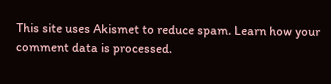This site uses Akismet to reduce spam. Learn how your comment data is processed.